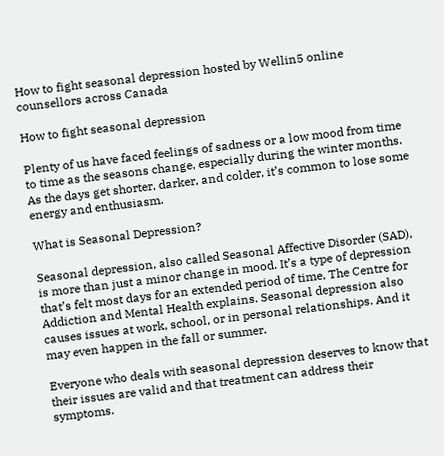How to fight seasonal depression hosted by Wellin5 online counsellors across Canada

How to fight seasonal depression

Plenty of us have faced feelings of sadness or a low mood from time to time as the seasons change, especially during the winter months. As the days get shorter, darker, and colder, it’s common to lose some energy and enthusiasm.

What is Seasonal Depression?

Seasonal depression, also called Seasonal Affective Disorder (SAD), is more than just a minor change in mood. It’s a type of depression that’s felt most days for an extended period of time, The Centre for Addiction and Mental Health explains. Seasonal depression also causes issues at work, school, or in personal relationships. And it may even happen in the fall or summer.

Everyone who deals with seasonal depression deserves to know that their issues are valid and that treatment can address their symptoms.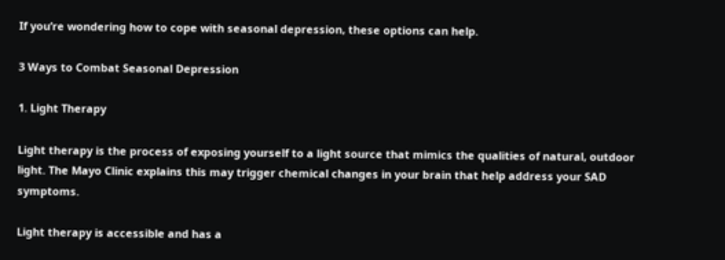If you’re wondering how to cope with seasonal depression, these options can help.

3 Ways to Combat Seasonal Depression

1. Light Therapy

Light therapy is the process of exposing yourself to a light source that mimics the qualities of natural, outdoor light. The Mayo Clinic explains this may trigger chemical changes in your brain that help address your SAD symptoms.

Light therapy is accessible and has a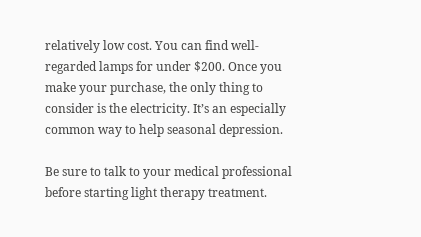relatively low cost. You can find well-regarded lamps for under $200. Once you make your purchase, the only thing to consider is the electricity. It’s an especially common way to help seasonal depression.

Be sure to talk to your medical professional before starting light therapy treatment.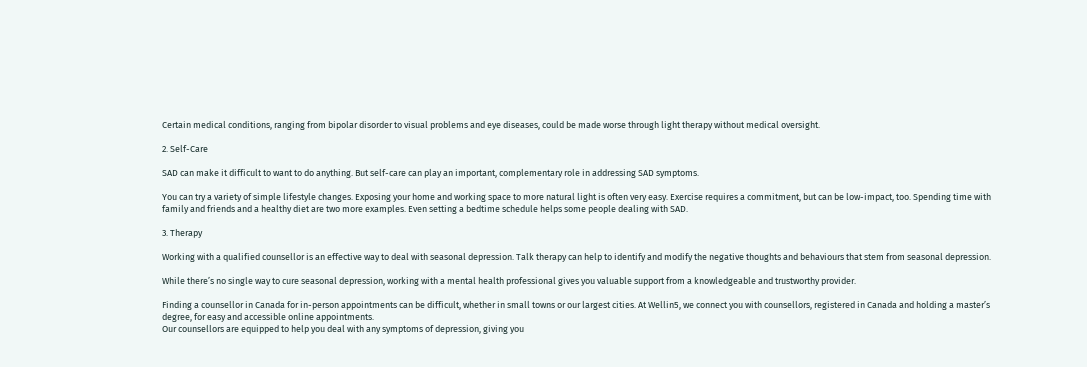Certain medical conditions, ranging from bipolar disorder to visual problems and eye diseases, could be made worse through light therapy without medical oversight.

2. Self-Care

SAD can make it difficult to want to do anything. But self-care can play an important, complementary role in addressing SAD symptoms.

You can try a variety of simple lifestyle changes. Exposing your home and working space to more natural light is often very easy. Exercise requires a commitment, but can be low-impact, too. Spending time with family and friends and a healthy diet are two more examples. Even setting a bedtime schedule helps some people dealing with SAD.

3. Therapy

Working with a qualified counsellor is an effective way to deal with seasonal depression. Talk therapy can help to identify and modify the negative thoughts and behaviours that stem from seasonal depression.

While there’s no single way to cure seasonal depression, working with a mental health professional gives you valuable support from a knowledgeable and trustworthy provider.

Finding a counsellor in Canada for in-person appointments can be difficult, whether in small towns or our largest cities. At Wellin5, we connect you with counsellors, registered in Canada and holding a master’s degree, for easy and accessible online appointments.
Our counsellors are equipped to help you deal with any symptoms of depression, giving you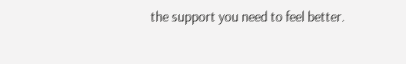the support you need to feel better.